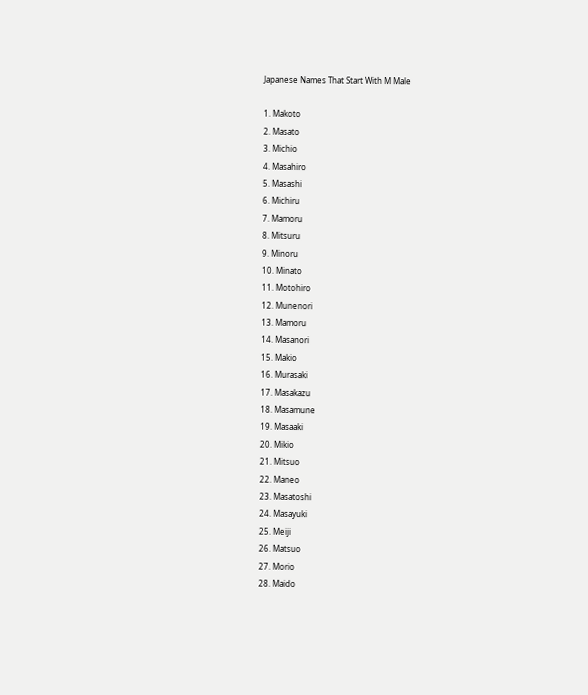Japanese Names That Start With M Male

1. Makoto
2. Masato
3. Michio
4. Masahiro
5. Masashi
6. Michiru
7. Mamoru
8. Mitsuru
9. Minoru
10. Minato
11. Motohiro
12. Munenori
13. Mamoru
14. Masanori
15. Makio
16. Murasaki
17. Masakazu
18. Masamune
19. Masaaki
20. Mikio
21. Mitsuo
22. Maneo
23. Masatoshi
24. Masayuki
25. Meiji
26. Matsuo
27. Morio
28. Maido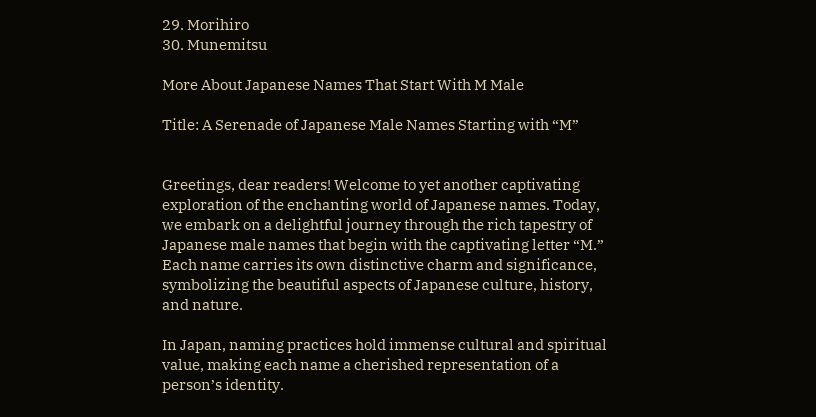29. Morihiro
30. Munemitsu

More About Japanese Names That Start With M Male

Title: A Serenade of Japanese Male Names Starting with “M”


Greetings, dear readers! Welcome to yet another captivating exploration of the enchanting world of Japanese names. Today, we embark on a delightful journey through the rich tapestry of Japanese male names that begin with the captivating letter “M.” Each name carries its own distinctive charm and significance, symbolizing the beautiful aspects of Japanese culture, history, and nature.

In Japan, naming practices hold immense cultural and spiritual value, making each name a cherished representation of a person’s identity.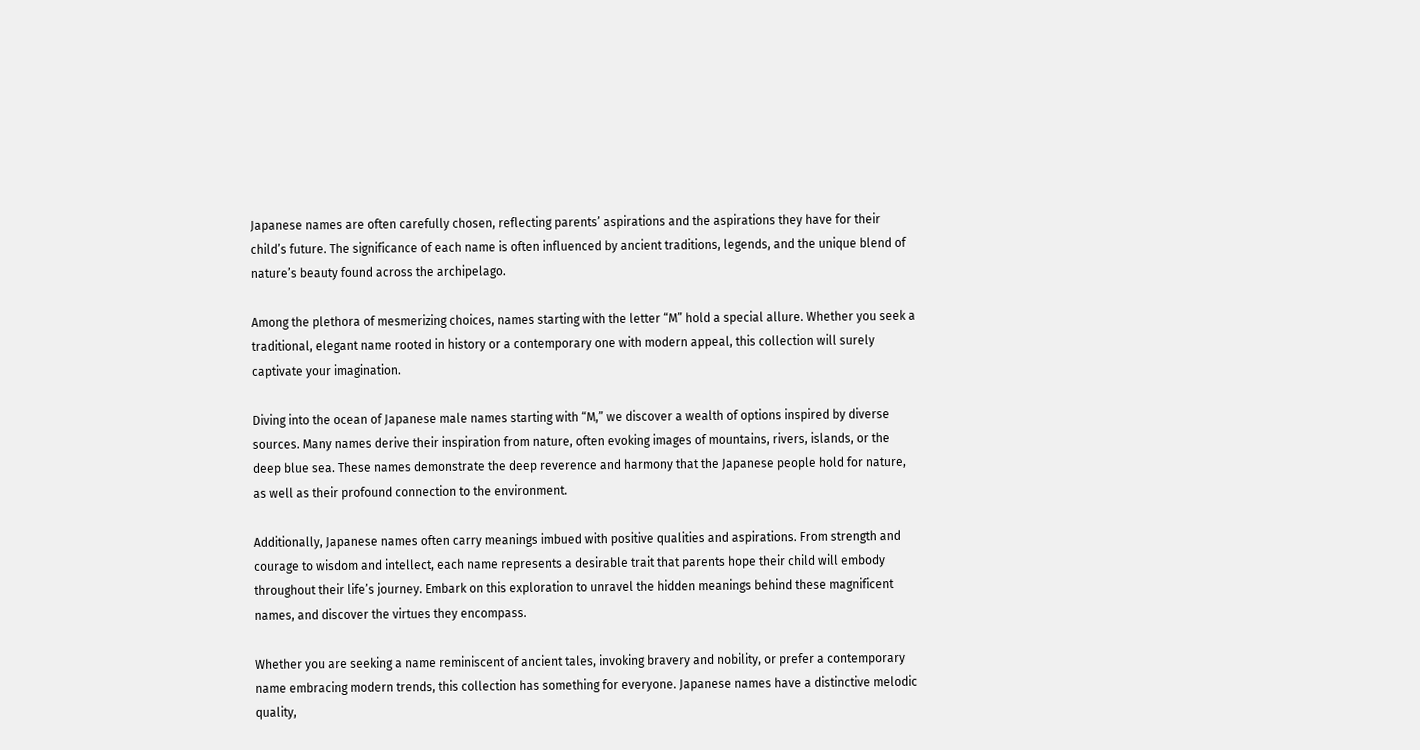Japanese names are often carefully chosen, reflecting parents’ aspirations and the aspirations they have for their child’s future. The significance of each name is often influenced by ancient traditions, legends, and the unique blend of nature’s beauty found across the archipelago.

Among the plethora of mesmerizing choices, names starting with the letter “M” hold a special allure. Whether you seek a traditional, elegant name rooted in history or a contemporary one with modern appeal, this collection will surely captivate your imagination.

Diving into the ocean of Japanese male names starting with “M,” we discover a wealth of options inspired by diverse sources. Many names derive their inspiration from nature, often evoking images of mountains, rivers, islands, or the deep blue sea. These names demonstrate the deep reverence and harmony that the Japanese people hold for nature, as well as their profound connection to the environment.

Additionally, Japanese names often carry meanings imbued with positive qualities and aspirations. From strength and courage to wisdom and intellect, each name represents a desirable trait that parents hope their child will embody throughout their life’s journey. Embark on this exploration to unravel the hidden meanings behind these magnificent names, and discover the virtues they encompass.

Whether you are seeking a name reminiscent of ancient tales, invoking bravery and nobility, or prefer a contemporary name embracing modern trends, this collection has something for everyone. Japanese names have a distinctive melodic quality,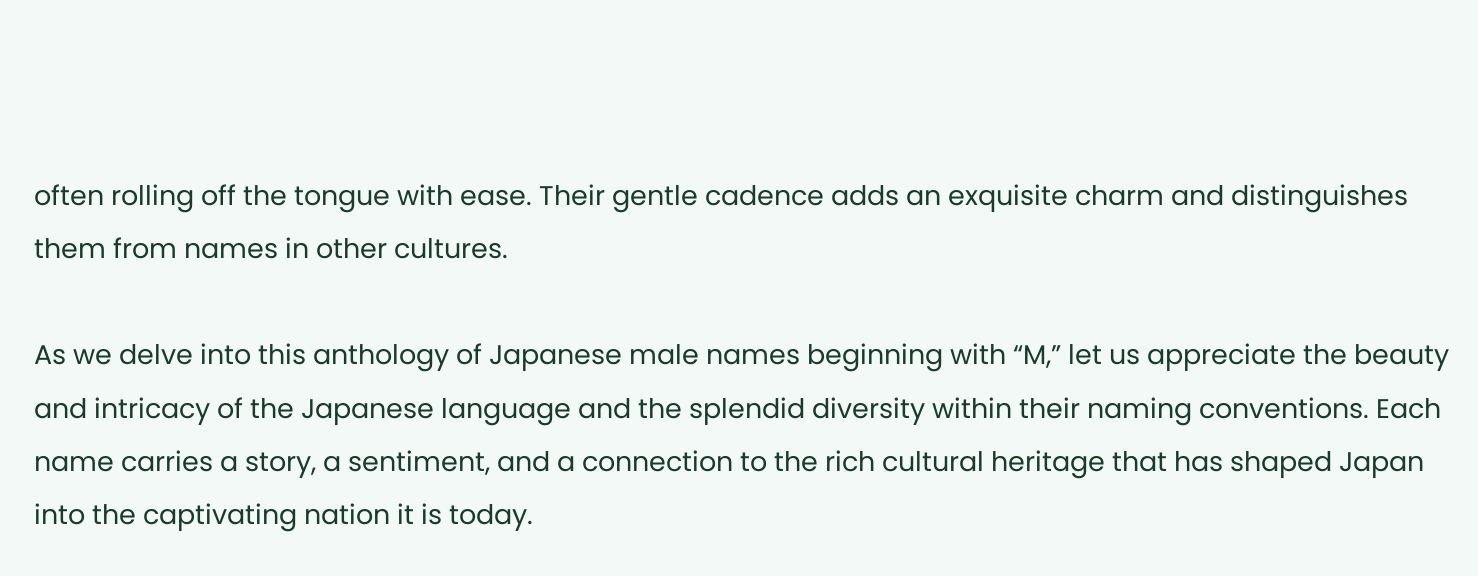often rolling off the tongue with ease. Their gentle cadence adds an exquisite charm and distinguishes them from names in other cultures.

As we delve into this anthology of Japanese male names beginning with “M,” let us appreciate the beauty and intricacy of the Japanese language and the splendid diversity within their naming conventions. Each name carries a story, a sentiment, and a connection to the rich cultural heritage that has shaped Japan into the captivating nation it is today.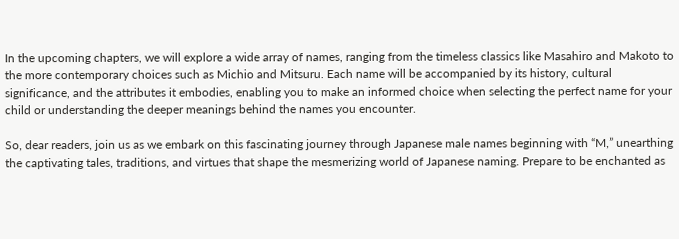In the upcoming chapters, we will explore a wide array of names, ranging from the timeless classics like Masahiro and Makoto to the more contemporary choices such as Michio and Mitsuru. Each name will be accompanied by its history, cultural significance, and the attributes it embodies, enabling you to make an informed choice when selecting the perfect name for your child or understanding the deeper meanings behind the names you encounter.

So, dear readers, join us as we embark on this fascinating journey through Japanese male names beginning with “M,” unearthing the captivating tales, traditions, and virtues that shape the mesmerizing world of Japanese naming. Prepare to be enchanted as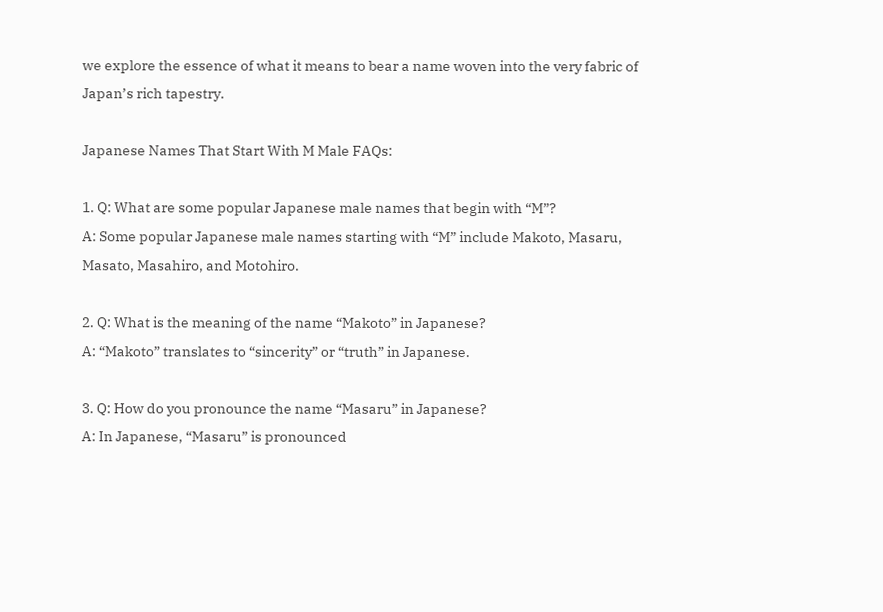we explore the essence of what it means to bear a name woven into the very fabric of Japan’s rich tapestry.

Japanese Names That Start With M Male FAQs:

1. Q: What are some popular Japanese male names that begin with “M”?
A: Some popular Japanese male names starting with “M” include Makoto, Masaru, Masato, Masahiro, and Motohiro.

2. Q: What is the meaning of the name “Makoto” in Japanese?
A: “Makoto” translates to “sincerity” or “truth” in Japanese.

3. Q: How do you pronounce the name “Masaru” in Japanese?
A: In Japanese, “Masaru” is pronounced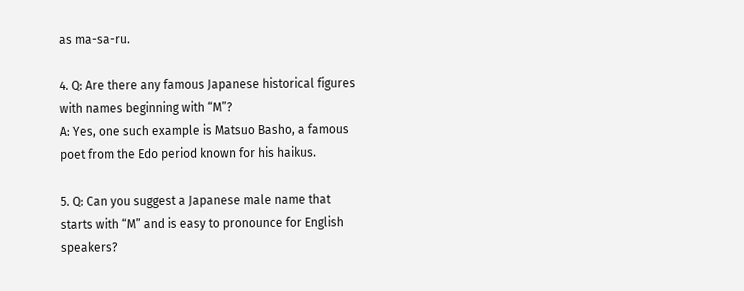as ma-sa-ru.

4. Q: Are there any famous Japanese historical figures with names beginning with “M”?
A: Yes, one such example is Matsuo Basho, a famous poet from the Edo period known for his haikus.

5. Q: Can you suggest a Japanese male name that starts with “M” and is easy to pronounce for English speakers?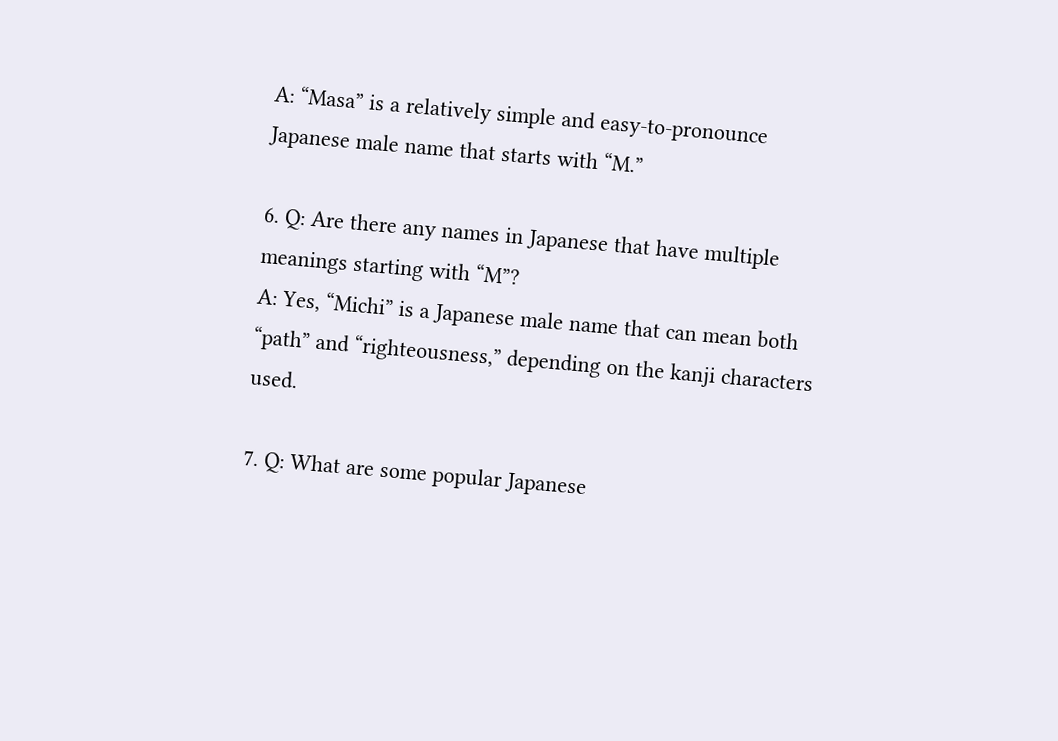A: “Masa” is a relatively simple and easy-to-pronounce Japanese male name that starts with “M.”

6. Q: Are there any names in Japanese that have multiple meanings starting with “M”?
A: Yes, “Michi” is a Japanese male name that can mean both “path” and “righteousness,” depending on the kanji characters used.

7. Q: What are some popular Japanese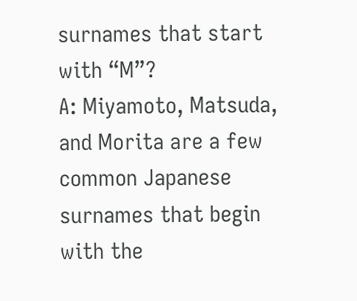surnames that start with “M”?
A: Miyamoto, Matsuda, and Morita are a few common Japanese surnames that begin with the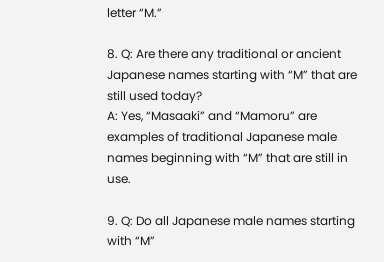letter “M.”

8. Q: Are there any traditional or ancient Japanese names starting with “M” that are still used today?
A: Yes, “Masaaki” and “Mamoru” are examples of traditional Japanese male names beginning with “M” that are still in use.

9. Q: Do all Japanese male names starting with “M”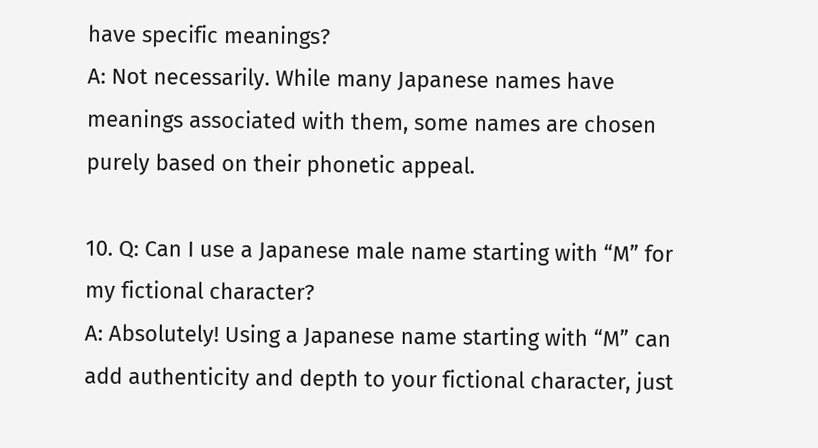have specific meanings?
A: Not necessarily. While many Japanese names have meanings associated with them, some names are chosen purely based on their phonetic appeal.

10. Q: Can I use a Japanese male name starting with “M” for my fictional character?
A: Absolutely! Using a Japanese name starting with “M” can add authenticity and depth to your fictional character, just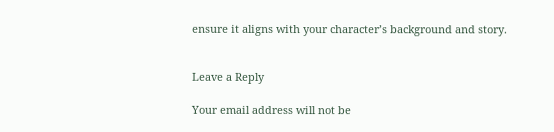ensure it aligns with your character’s background and story.


Leave a Reply

Your email address will not be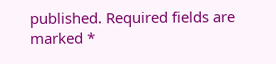published. Required fields are marked *